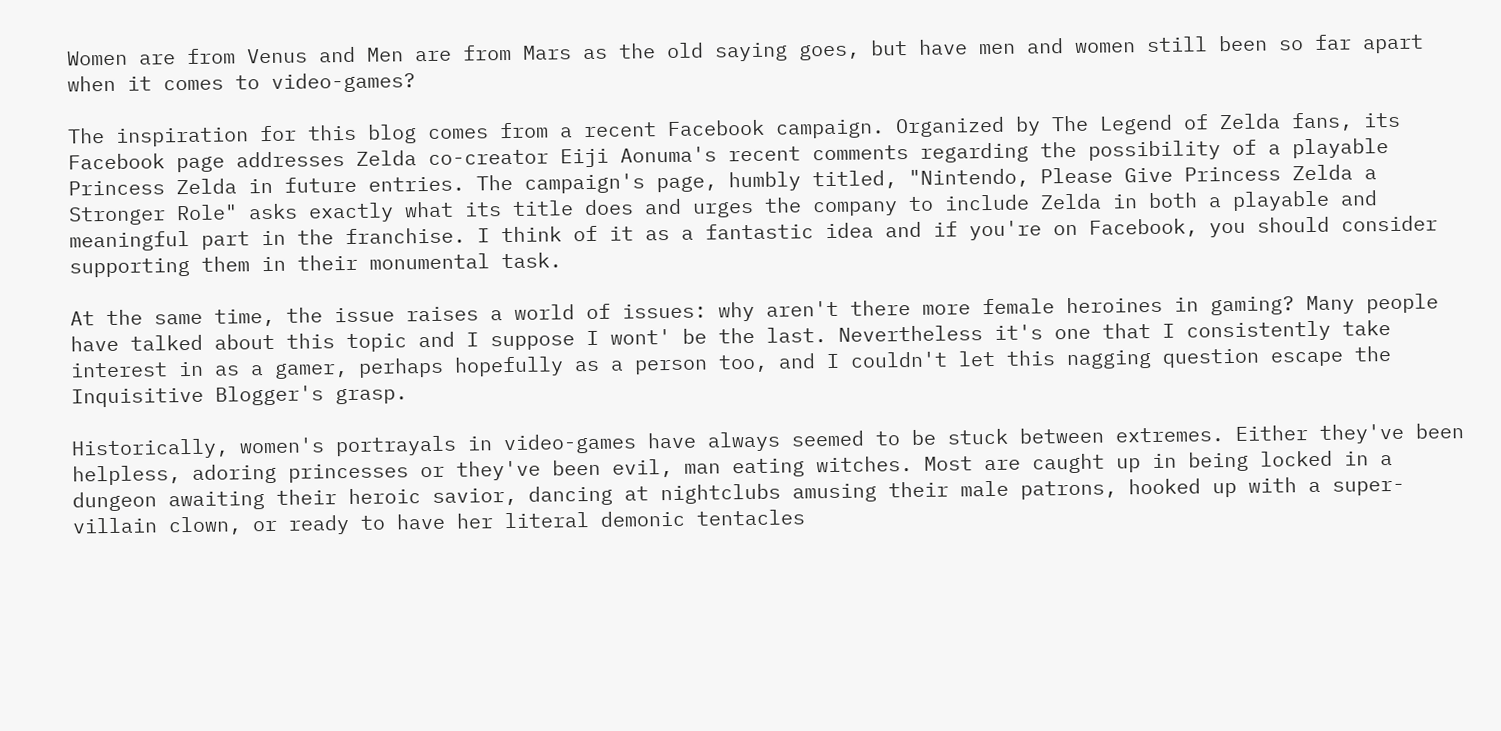Women are from Venus and Men are from Mars as the old saying goes, but have men and women still been so far apart when it comes to video-games?

The inspiration for this blog comes from a recent Facebook campaign. Organized by The Legend of Zelda fans, its Facebook page addresses Zelda co-creator Eiji Aonuma's recent comments regarding the possibility of a playable Princess Zelda in future entries. The campaign's page, humbly titled, "Nintendo, Please Give Princess Zelda a Stronger Role" asks exactly what its title does and urges the company to include Zelda in both a playable and meaningful part in the franchise. I think of it as a fantastic idea and if you're on Facebook, you should consider supporting them in their monumental task.

At the same time, the issue raises a world of issues: why aren't there more female heroines in gaming? Many people have talked about this topic and I suppose I wont' be the last. Nevertheless it's one that I consistently take interest in as a gamer, perhaps hopefully as a person too, and I couldn't let this nagging question escape the Inquisitive Blogger's grasp.

Historically, women's portrayals in video-games have always seemed to be stuck between extremes. Either they've been helpless, adoring princesses or they've been evil, man eating witches. Most are caught up in being locked in a dungeon awaiting their heroic savior, dancing at nightclubs amusing their male patrons, hooked up with a super-villain clown, or ready to have her literal demonic tentacles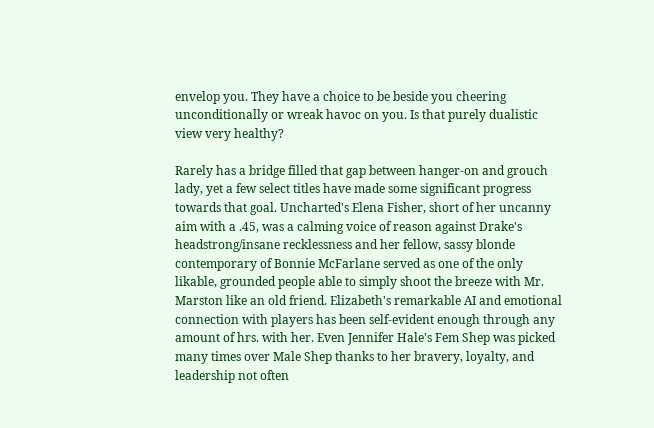envelop you. They have a choice to be beside you cheering unconditionally or wreak havoc on you. Is that purely dualistic view very healthy?

Rarely has a bridge filled that gap between hanger-on and grouch lady, yet a few select titles have made some significant progress towards that goal. Uncharted's Elena Fisher, short of her uncanny aim with a .45, was a calming voice of reason against Drake's headstrong/insane recklessness and her fellow, sassy blonde contemporary of Bonnie McFarlane served as one of the only likable, grounded people able to simply shoot the breeze with Mr. Marston like an old friend. Elizabeth's remarkable AI and emotional connection with players has been self-evident enough through any amount of hrs. with her. Even Jennifer Hale's Fem Shep was picked many times over Male Shep thanks to her bravery, loyalty, and leadership not often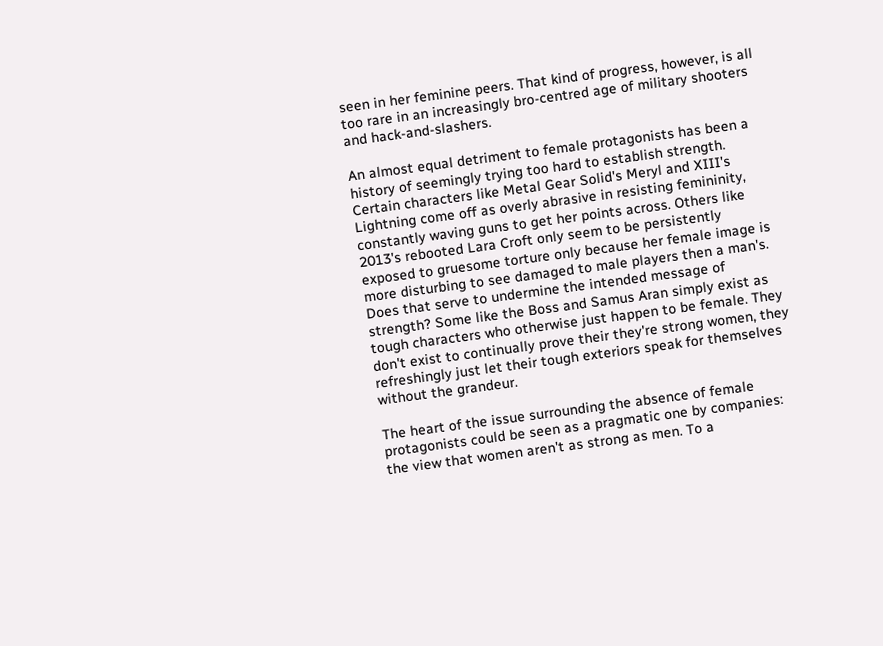seen in her feminine peers. That kind of progress, however, is all too rare in an increasingly bro-centred age of military shooters and hack-and-slashers.

An almost equal detriment to female protagonists has been a history of seemingly trying too hard to establish strength. Certain characters like Metal Gear Solid's Meryl and XIII's Lightning come off as overly abrasive in resisting femininity, constantly waving guns to get her points across. Others like 2013's rebooted Lara Croft only seem to be persistently exposed to gruesome torture only because her female image is more disturbing to see damaged to male players then a man's. Does that serve to undermine the intended message of strength? Some like the Boss and Samus Aran simply exist as tough characters who otherwise just happen to be female. They don't exist to continually prove their they're strong women, they refreshingly just let their tough exteriors speak for themselves without the grandeur.

The heart of the issue surrounding the absence of female protagonists could be seen as a pragmatic one by companies: the view that women aren't as strong as men. To a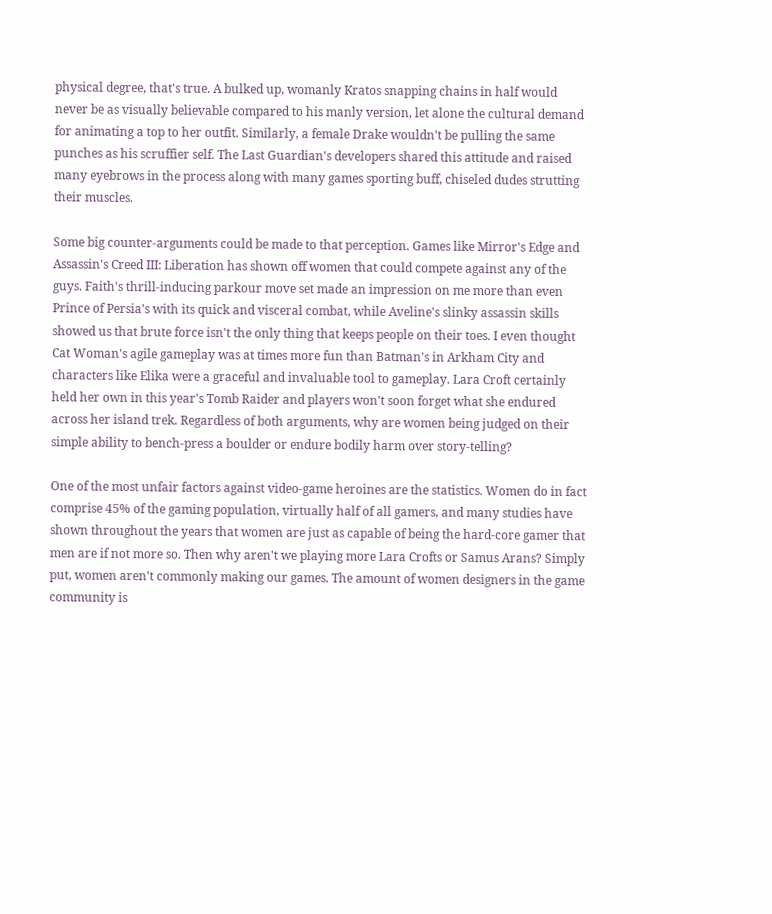physical degree, that's true. A bulked up, womanly Kratos snapping chains in half would never be as visually believable compared to his manly version, let alone the cultural demand for animating a top to her outfit. Similarly, a female Drake wouldn't be pulling the same punches as his scruffier self. The Last Guardian's developers shared this attitude and raised many eyebrows in the process along with many games sporting buff, chiseled dudes strutting their muscles.

Some big counter-arguments could be made to that perception. Games like Mirror's Edge and Assassin's Creed III: Liberation has shown off women that could compete against any of the guys. Faith's thrill-inducing parkour move set made an impression on me more than even Prince of Persia's with its quick and visceral combat, while Aveline's slinky assassin skills showed us that brute force isn't the only thing that keeps people on their toes. I even thought Cat Woman's agile gameplay was at times more fun than Batman's in Arkham City and characters like Elika were a graceful and invaluable tool to gameplay. Lara Croft certainly held her own in this year's Tomb Raider and players won't soon forget what she endured across her island trek. Regardless of both arguments, why are women being judged on their simple ability to bench-press a boulder or endure bodily harm over story-telling?

One of the most unfair factors against video-game heroines are the statistics. Women do in fact comprise 45% of the gaming population, virtually half of all gamers, and many studies have shown throughout the years that women are just as capable of being the hard-core gamer that men are if not more so. Then why aren't we playing more Lara Crofts or Samus Arans? Simply put, women aren't commonly making our games. The amount of women designers in the game community is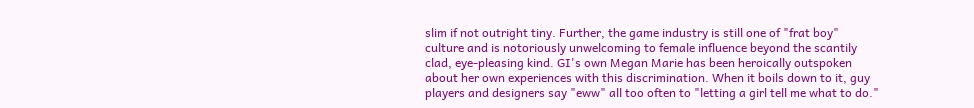slim if not outright tiny. Further, the game industry is still one of "frat boy" culture and is notoriously unwelcoming to female influence beyond the scantily clad, eye-pleasing kind. GI's own Megan Marie has been heroically outspoken about her own experiences with this discrimination. When it boils down to it, guy players and designers say "eww" all too often to "letting a girl tell me what to do."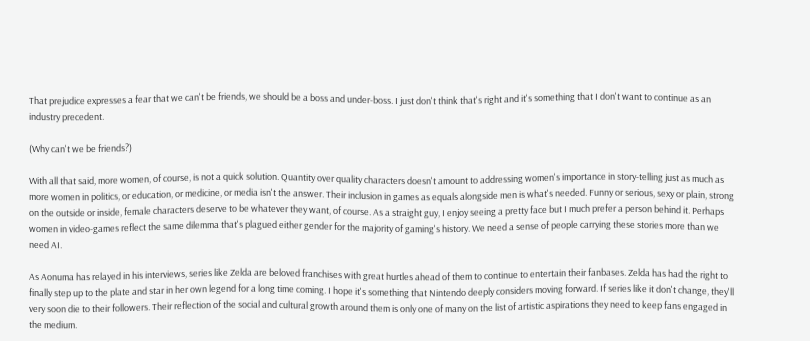That prejudice expresses a fear that we can't be friends, we should be a boss and under-boss. I just don't think that's right and it's something that I don't want to continue as an industry precedent.

(Why can't we be friends?)

With all that said, more women, of course, is not a quick solution. Quantity over quality characters doesn't amount to addressing women's importance in story-telling just as much as more women in politics, or education, or medicine, or media isn't the answer. Their inclusion in games as equals alongside men is what's needed. Funny or serious, sexy or plain, strong on the outside or inside, female characters deserve to be whatever they want, of course. As a straight guy, I enjoy seeing a pretty face but I much prefer a person behind it. Perhaps women in video-games reflect the same dilemma that's plagued either gender for the majority of gaming's history. We need a sense of people carrying these stories more than we need AI.

As Aonuma has relayed in his interviews, series like Zelda are beloved franchises with great hurtles ahead of them to continue to entertain their fanbases. Zelda has had the right to finally step up to the plate and star in her own legend for a long time coming. I hope it's something that Nintendo deeply considers moving forward. If series like it don't change, they'll very soon die to their followers. Their reflection of the social and cultural growth around them is only one of many on the list of artistic aspirations they need to keep fans engaged in the medium.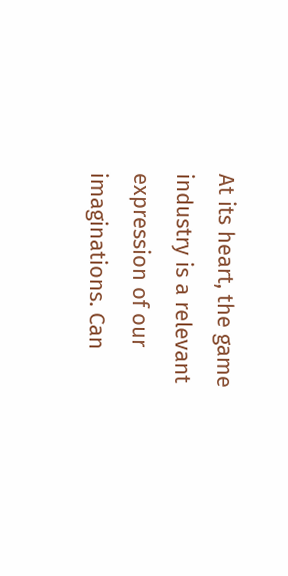At its heart, the game industry is a relevant expression of our imaginations. Can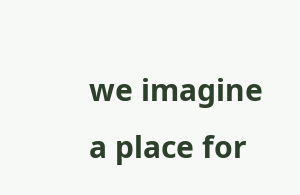we imagine a place for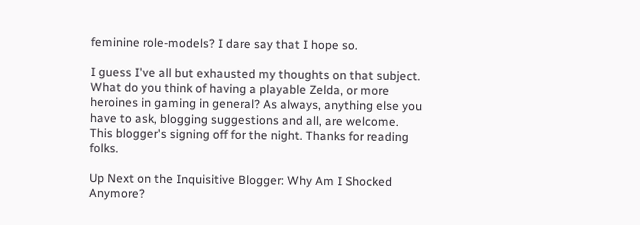feminine role-models? I dare say that I hope so.

I guess I've all but exhausted my thoughts on that subject. What do you think of having a playable Zelda, or more heroines in gaming in general? As always, anything else you have to ask, blogging suggestions and all, are welcome. This blogger's signing off for the night. Thanks for reading folks.

Up Next on the Inquisitive Blogger: Why Am I Shocked Anymore?